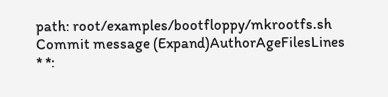path: root/examples/bootfloppy/mkrootfs.sh
Commit message (Expand)AuthorAgeFilesLines
* *: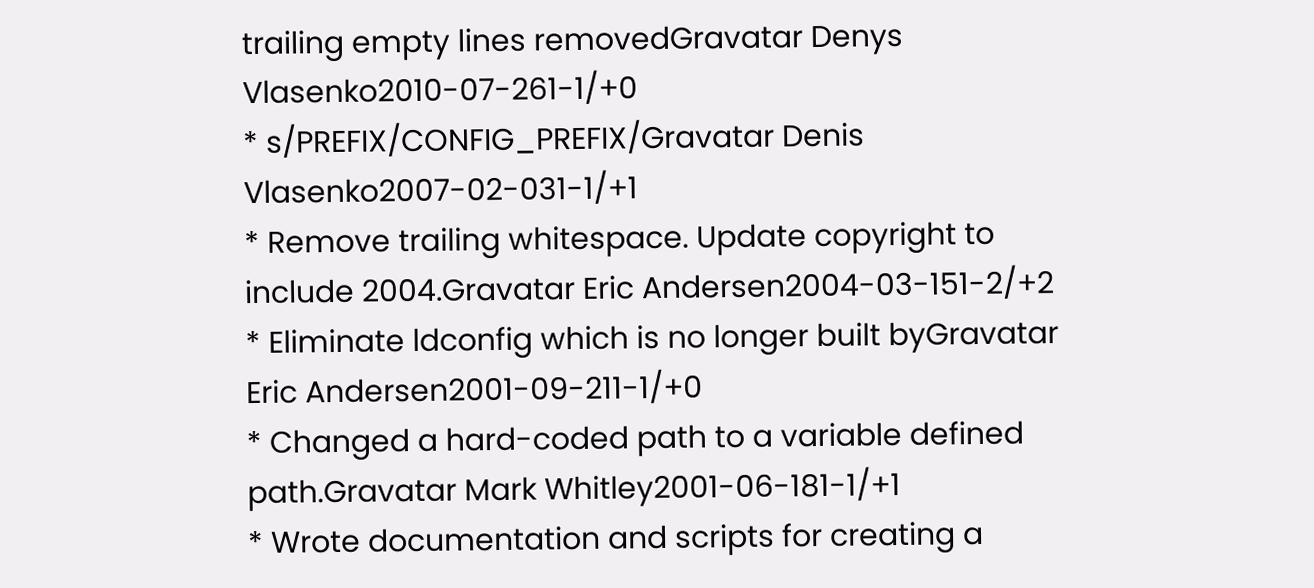trailing empty lines removedGravatar Denys Vlasenko2010-07-261-1/+0
* s/PREFIX/CONFIG_PREFIX/Gravatar Denis Vlasenko2007-02-031-1/+1
* Remove trailing whitespace. Update copyright to include 2004.Gravatar Eric Andersen2004-03-151-2/+2
* Eliminate ldconfig which is no longer built byGravatar Eric Andersen2001-09-211-1/+0
* Changed a hard-coded path to a variable defined path.Gravatar Mark Whitley2001-06-181-1/+1
* Wrote documentation and scripts for creating a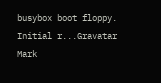busybox boot floppy. Initial r...Gravatar Mark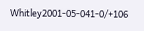Whitley2001-05-041-0/+106